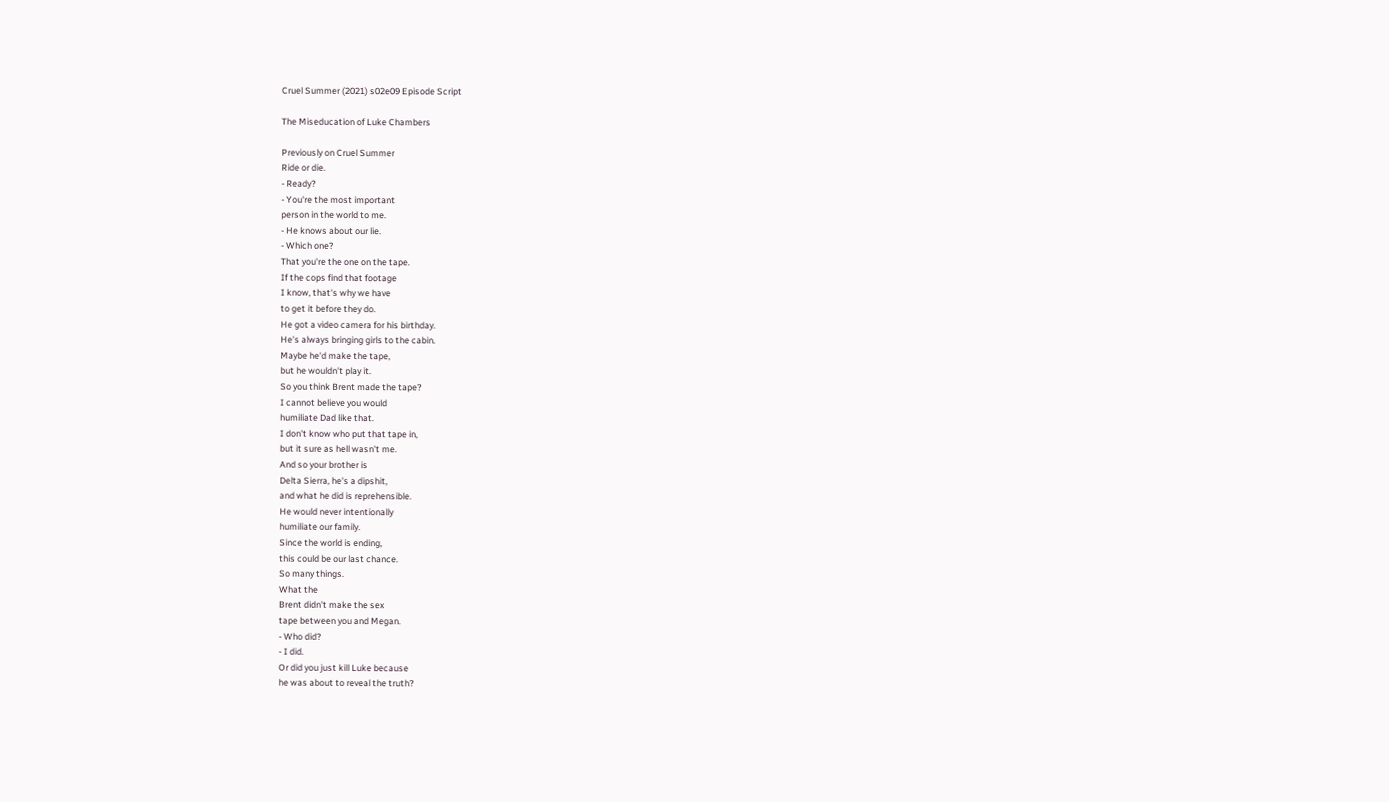Cruel Summer (2021) s02e09 Episode Script

The Miseducation of Luke Chambers

Previously on Cruel Summer
Ride or die.
- Ready?
- You're the most important
person in the world to me.
- He knows about our lie.
- Which one?
That you're the one on the tape.
If the cops find that footage
I know, that's why we have
to get it before they do.
He got a video camera for his birthday.
He's always bringing girls to the cabin.
Maybe he'd make the tape,
but he wouldn't play it.
So you think Brent made the tape?
I cannot believe you would
humiliate Dad like that.
I don't know who put that tape in,
but it sure as hell wasn't me.
And so your brother is
Delta Sierra, he's a dipshit,
and what he did is reprehensible.
He would never intentionally
humiliate our family.
Since the world is ending,
this could be our last chance.
So many things.
What the
Brent didn't make the sex
tape between you and Megan.
- Who did?
- I did.
Or did you just kill Luke because
he was about to reveal the truth?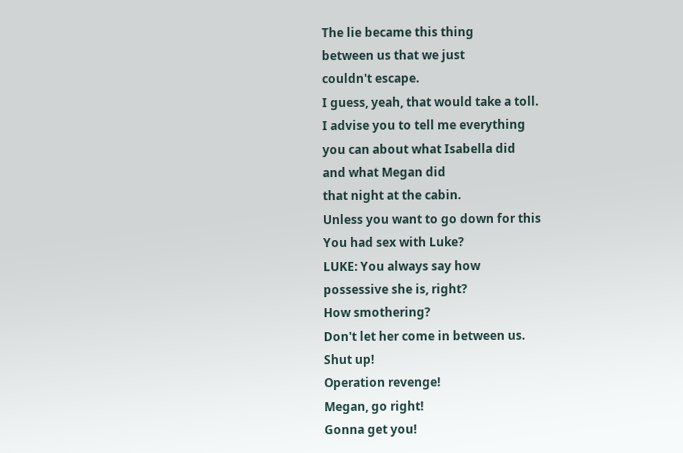The lie became this thing
between us that we just
couldn't escape.
I guess, yeah, that would take a toll.
I advise you to tell me everything
you can about what Isabella did
and what Megan did
that night at the cabin.
Unless you want to go down for this
You had sex with Luke?
LUKE: You always say how
possessive she is, right?
How smothering?
Don't let her come in between us.
Shut up!
Operation revenge!
Megan, go right!
Gonna get you!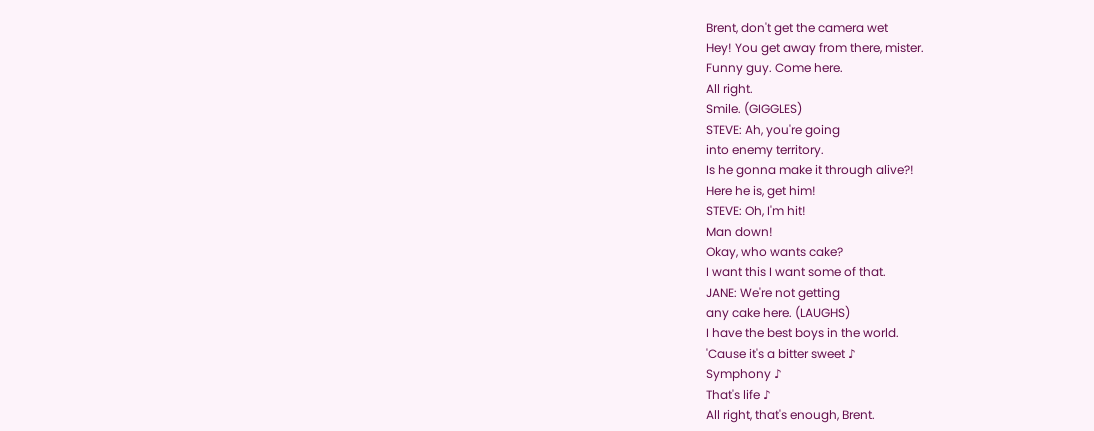Brent, don't get the camera wet
Hey! You get away from there, mister.
Funny guy. Come here.
All right.
Smile. (GIGGLES)
STEVE: Ah, you're going
into enemy territory.
Is he gonna make it through alive?!
Here he is, get him!
STEVE: Oh, I'm hit!
Man down!
Okay, who wants cake?
I want this I want some of that.
JANE: We're not getting
any cake here. (LAUGHS)
I have the best boys in the world.
'Cause it's a bitter sweet ♪
Symphony ♪
That's life ♪
All right, that's enough, Brent.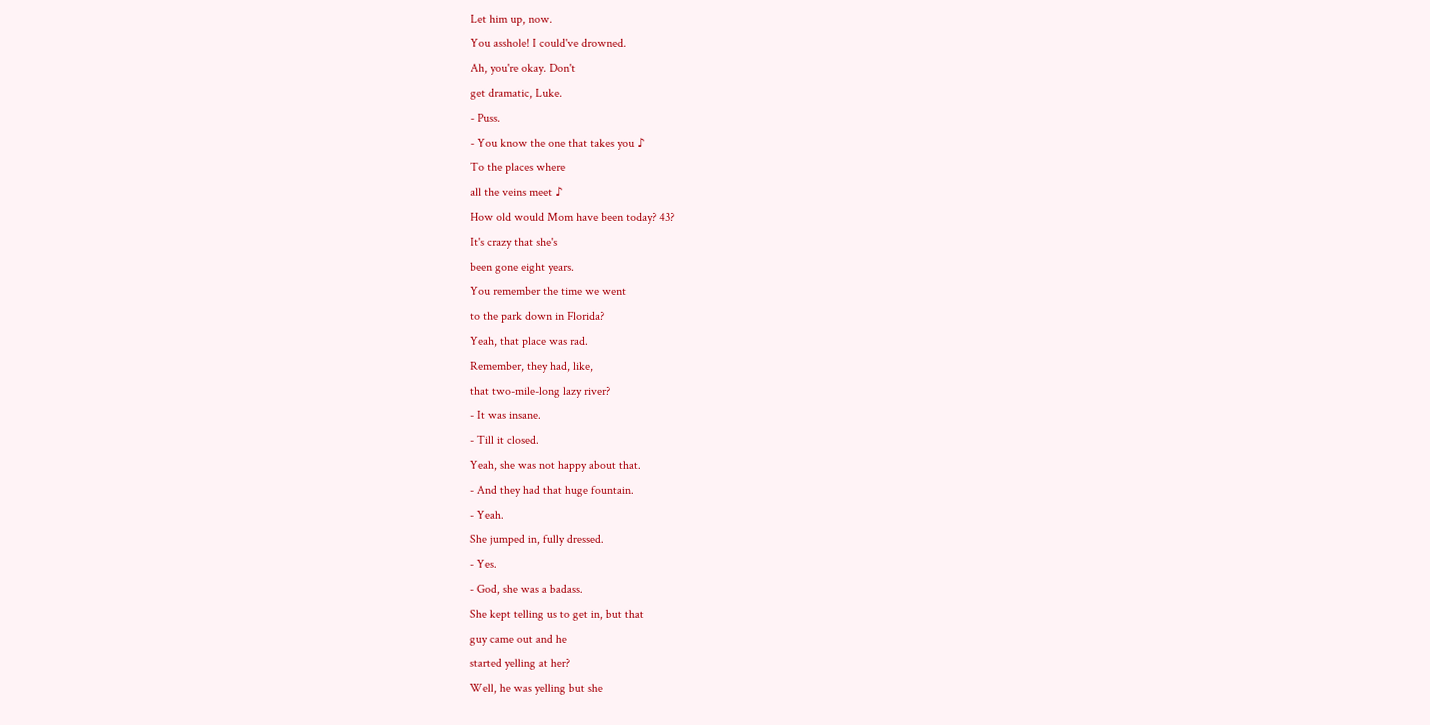Let him up, now.
You asshole! I could've drowned.
Ah, you're okay. Don't
get dramatic, Luke.
- Puss.
- You know the one that takes you ♪
To the places where
all the veins meet ♪
How old would Mom have been today? 43?
It's crazy that she's
been gone eight years.
You remember the time we went
to the park down in Florida?
Yeah, that place was rad.
Remember, they had, like,
that two-mile-long lazy river?
- It was insane.
- Till it closed.
Yeah, she was not happy about that.
- And they had that huge fountain.
- Yeah.
She jumped in, fully dressed.
- Yes.
- God, she was a badass.
She kept telling us to get in, but that
guy came out and he
started yelling at her?
Well, he was yelling but she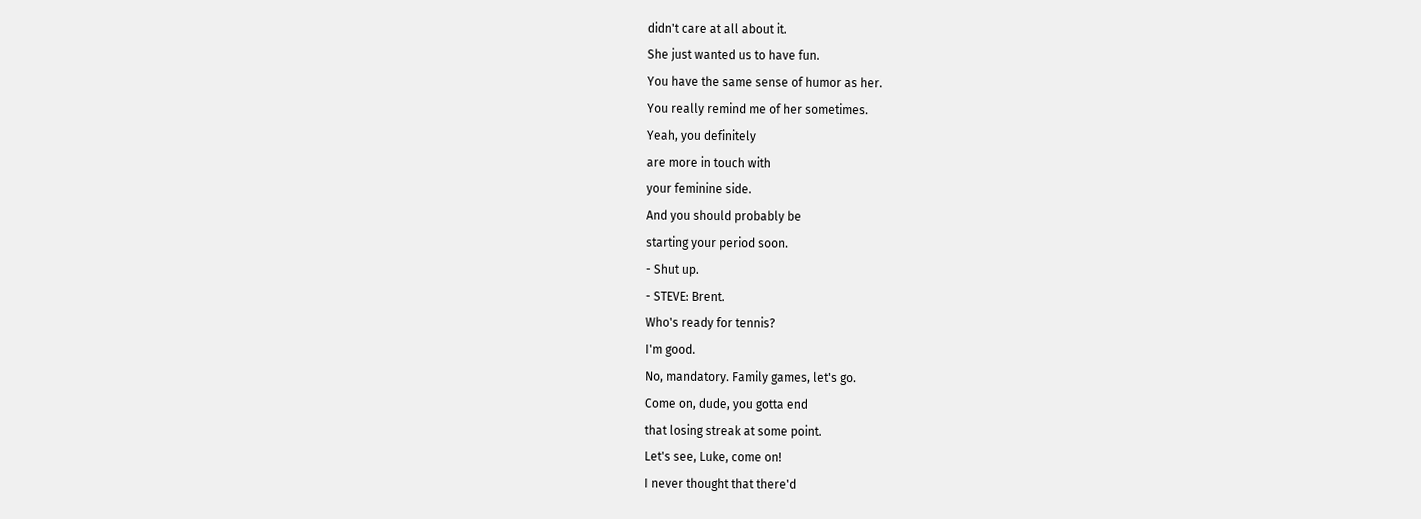didn't care at all about it.
She just wanted us to have fun.
You have the same sense of humor as her.
You really remind me of her sometimes.
Yeah, you definitely
are more in touch with
your feminine side.
And you should probably be
starting your period soon.
- Shut up.
- STEVE: Brent.
Who's ready for tennis?
I'm good.
No, mandatory. Family games, let's go.
Come on, dude, you gotta end
that losing streak at some point.
Let's see, Luke, come on!
I never thought that there'd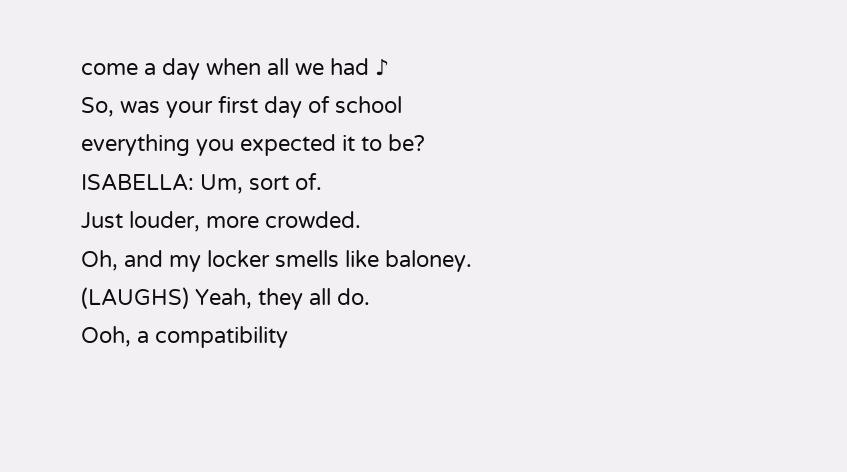come a day when all we had ♪
So, was your first day of school
everything you expected it to be?
ISABELLA: Um, sort of.
Just louder, more crowded.
Oh, and my locker smells like baloney.
(LAUGHS) Yeah, they all do.
Ooh, a compatibility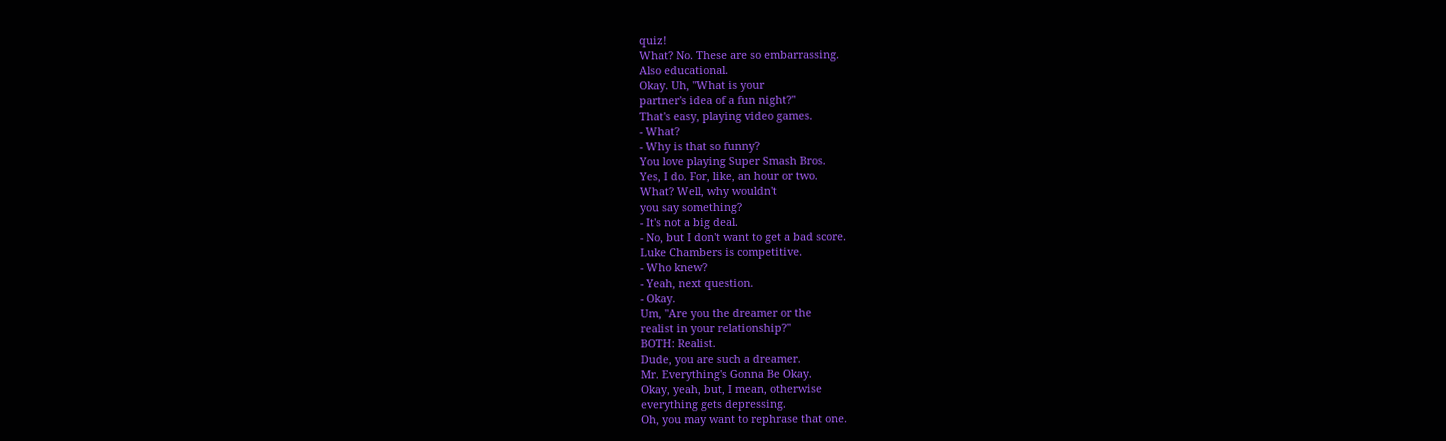quiz!
What? No. These are so embarrassing.
Also educational.
Okay. Uh, "What is your
partner's idea of a fun night?"
That's easy, playing video games.
- What?
- Why is that so funny?
You love playing Super Smash Bros.
Yes, I do. For, like, an hour or two.
What? Well, why wouldn't
you say something?
- It's not a big deal.
- No, but I don't want to get a bad score.
Luke Chambers is competitive.
- Who knew?
- Yeah, next question.
- Okay.
Um, "Are you the dreamer or the
realist in your relationship?"
BOTH: Realist.
Dude, you are such a dreamer.
Mr. Everything's Gonna Be Okay.
Okay, yeah, but, I mean, otherwise
everything gets depressing.
Oh, you may want to rephrase that one.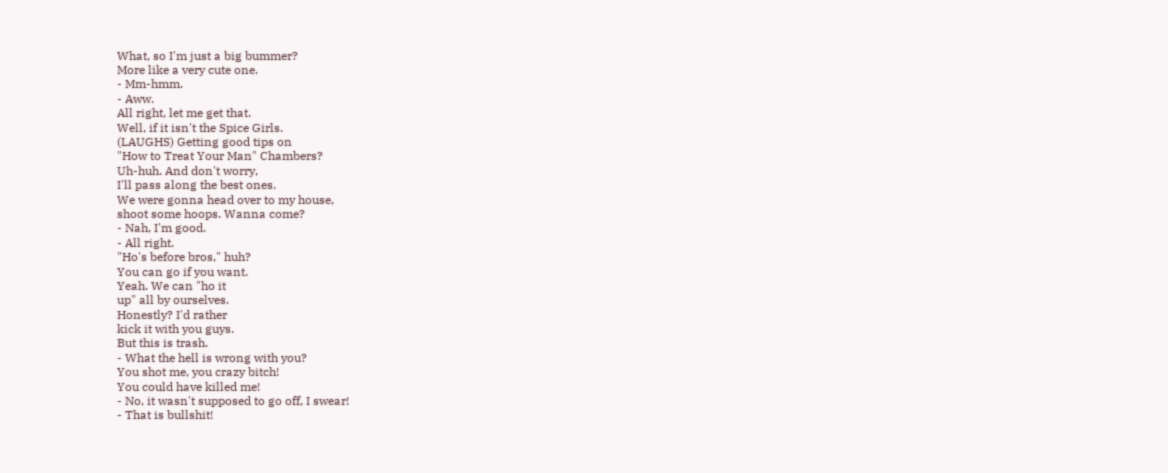What, so I'm just a big bummer?
More like a very cute one.
- Mm-hmm.
- Aww.
All right, let me get that.
Well, if it isn't the Spice Girls.
(LAUGHS) Getting good tips on
"How to Treat Your Man" Chambers?
Uh-huh. And don't worry,
I'll pass along the best ones.
We were gonna head over to my house,
shoot some hoops. Wanna come?
- Nah, I'm good.
- All right.
"Ho's before bros," huh?
You can go if you want.
Yeah. We can "ho it
up" all by ourselves.
Honestly? I'd rather
kick it with you guys.
But this is trash.
- What the hell is wrong with you?
You shot me, you crazy bitch!
You could have killed me!
- No, it wasn't supposed to go off, I swear!
- That is bullshit!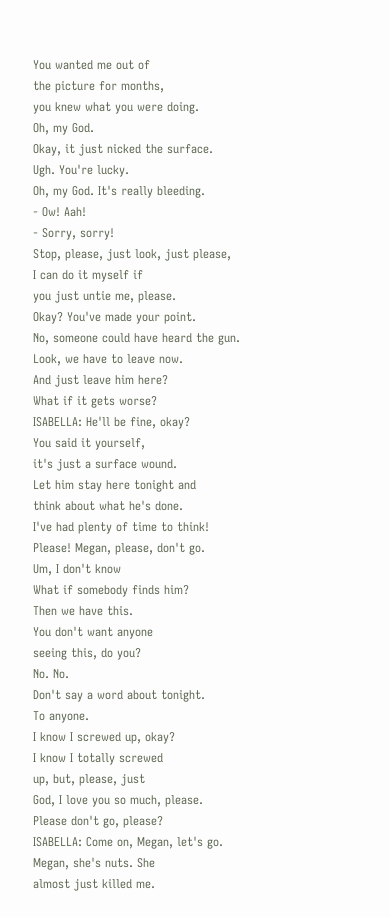You wanted me out of
the picture for months,
you knew what you were doing.
Oh, my God.
Okay, it just nicked the surface.
Ugh. You're lucky.
Oh, my God. It's really bleeding.
- Ow! Aah!
- Sorry, sorry!
Stop, please, just look, just please,
I can do it myself if
you just untie me, please.
Okay? You've made your point.
No, someone could have heard the gun.
Look, we have to leave now.
And just leave him here?
What if it gets worse?
ISABELLA: He'll be fine, okay?
You said it yourself,
it's just a surface wound.
Let him stay here tonight and
think about what he's done.
I've had plenty of time to think!
Please! Megan, please, don't go.
Um, I don't know
What if somebody finds him?
Then we have this.
You don't want anyone
seeing this, do you?
No. No.
Don't say a word about tonight.
To anyone.
I know I screwed up, okay?
I know I totally screwed
up, but, please, just
God, I love you so much, please.
Please don't go, please?
ISABELLA: Come on, Megan, let's go.
Megan, she's nuts. She
almost just killed me.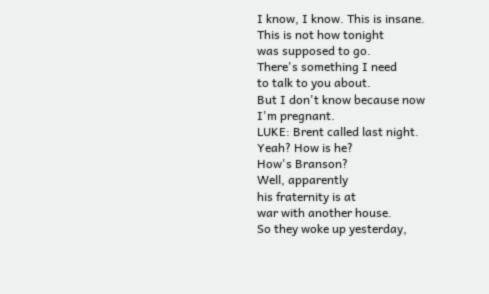I know, I know. This is insane.
This is not how tonight
was supposed to go.
There's something I need
to talk to you about.
But I don't know because now
I'm pregnant.
LUKE: Brent called last night.
Yeah? How is he?
How's Branson?
Well, apparently
his fraternity is at
war with another house.
So they woke up yesterday,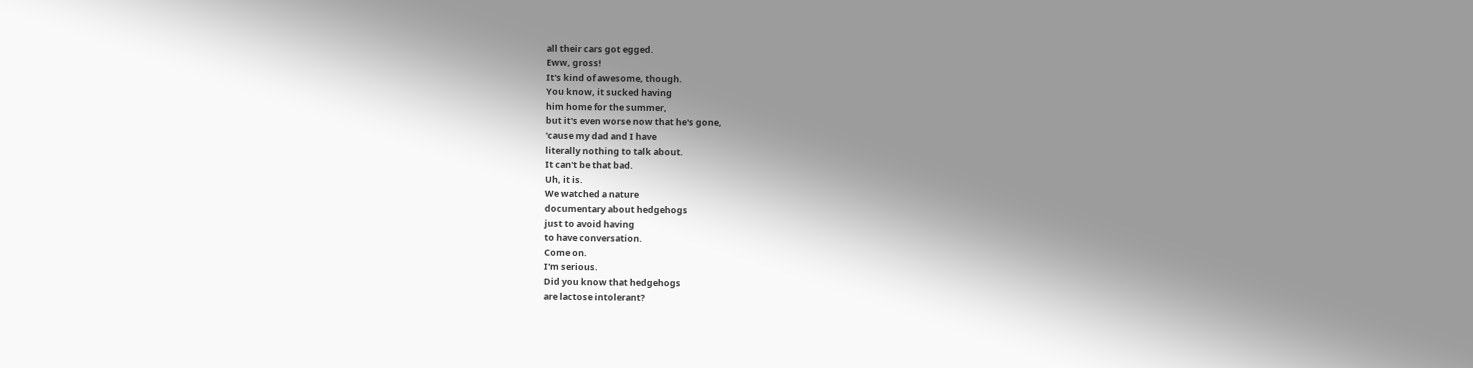all their cars got egged.
Eww, gross!
It's kind of awesome, though.
You know, it sucked having
him home for the summer,
but it's even worse now that he's gone,
'cause my dad and I have
literally nothing to talk about.
It can't be that bad.
Uh, it is.
We watched a nature
documentary about hedgehogs
just to avoid having
to have conversation.
Come on.
I'm serious.
Did you know that hedgehogs
are lactose intolerant?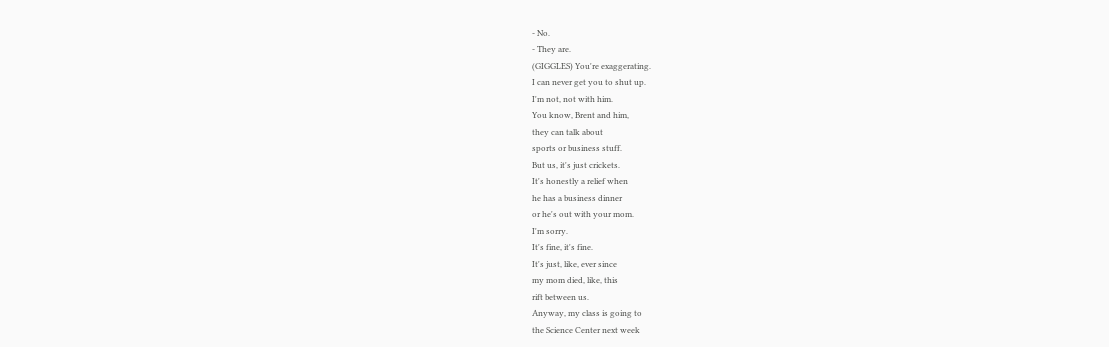- No.
- They are.
(GIGGLES) You're exaggerating.
I can never get you to shut up.
I'm not, not with him.
You know, Brent and him,
they can talk about
sports or business stuff.
But us, it's just crickets.
It's honestly a relief when
he has a business dinner
or he's out with your mom.
I'm sorry.
It's fine, it's fine.
It's just, like, ever since
my mom died, like, this
rift between us.
Anyway, my class is going to
the Science Center next week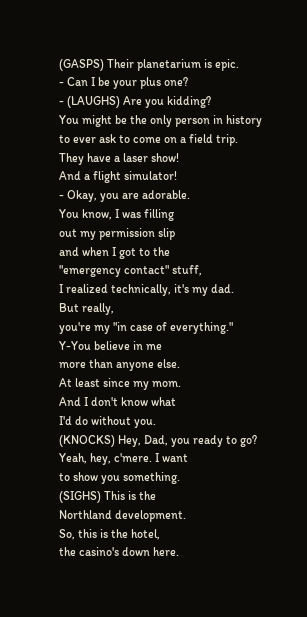(GASPS) Their planetarium is epic.
- Can I be your plus one?
- (LAUGHS) Are you kidding?
You might be the only person in history
to ever ask to come on a field trip.
They have a laser show!
And a flight simulator!
- Okay, you are adorable.
You know, I was filling
out my permission slip
and when I got to the
"emergency contact" stuff,
I realized technically, it's my dad.
But really,
you're my "in case of everything."
Y-You believe in me
more than anyone else.
At least since my mom.
And I don't know what
I'd do without you.
(KNOCKS) Hey, Dad, you ready to go?
Yeah, hey, c'mere. I want
to show you something.
(SIGHS) This is the
Northland development.
So, this is the hotel,
the casino's down here.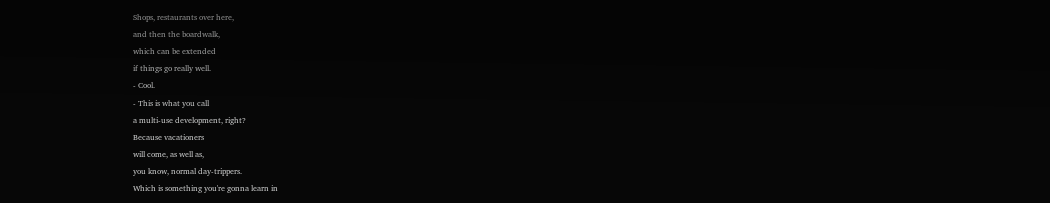Shops, restaurants over here,
and then the boardwalk,
which can be extended
if things go really well.
- Cool.
- This is what you call
a multi-use development, right?
Because vacationers
will come, as well as,
you know, normal day-trippers.
Which is something you're gonna learn in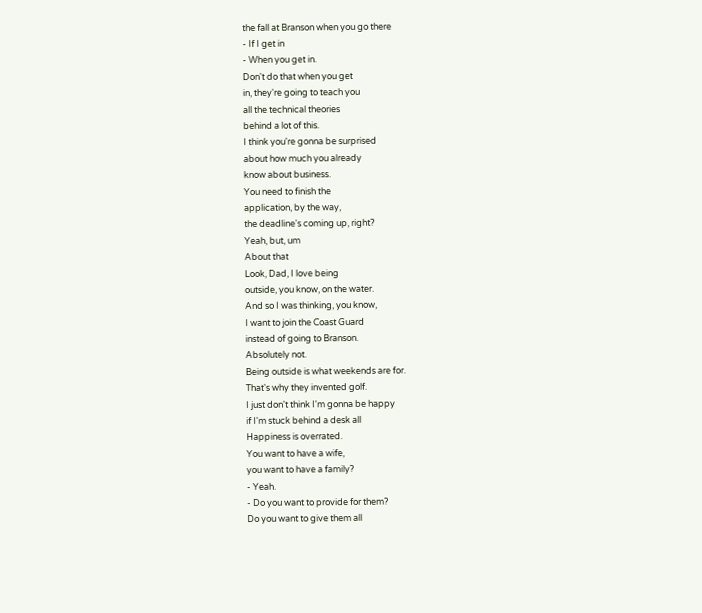the fall at Branson when you go there
- If I get in
- When you get in.
Don't do that when you get
in, they're going to teach you
all the technical theories
behind a lot of this.
I think you're gonna be surprised
about how much you already
know about business.
You need to finish the
application, by the way,
the deadline's coming up, right?
Yeah, but, um
About that
Look, Dad, I love being
outside, you know, on the water.
And so I was thinking, you know,
I want to join the Coast Guard
instead of going to Branson.
Absolutely not.
Being outside is what weekends are for.
That's why they invented golf.
I just don't think I'm gonna be happy
if I'm stuck behind a desk all
Happiness is overrated.
You want to have a wife,
you want to have a family?
- Yeah.
- Do you want to provide for them?
Do you want to give them all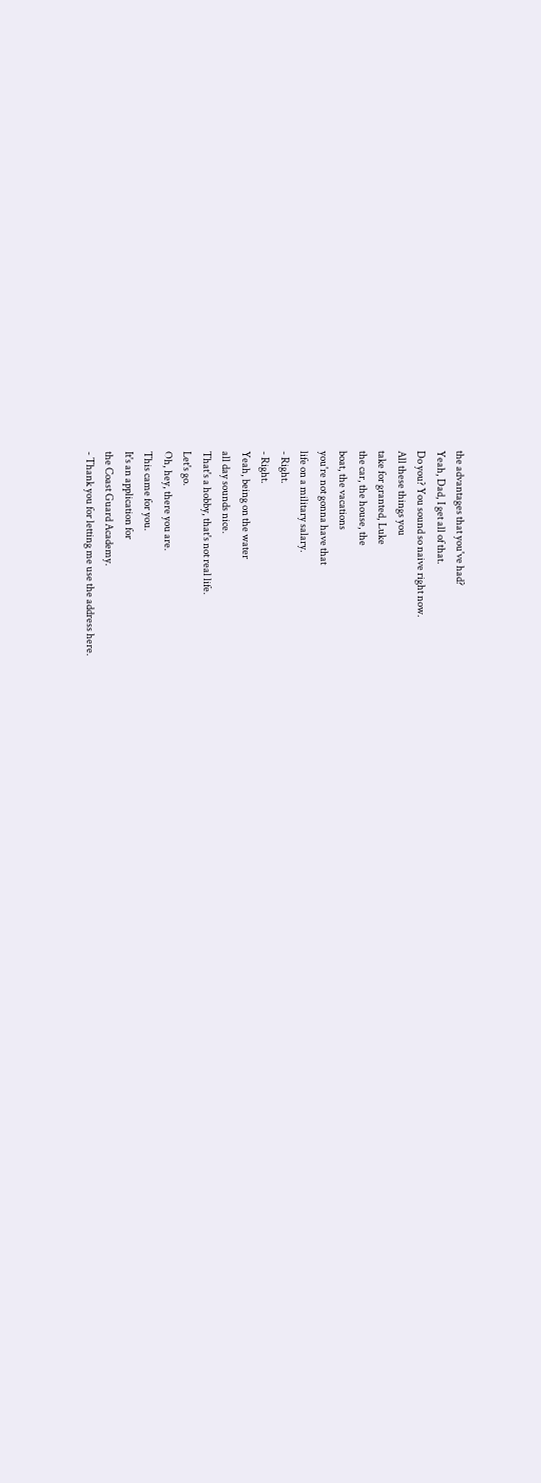the advantages that you've had?
Yeah, Dad, I get all of that.
Do you? You sound so naive right now.
All these things you
take for granted, Luke
the car, the house, the
boat, the vacations
you're not gonna have that
life on a military salary.
- Right.
- Right.
Yeah, being on the water
all day sounds nice.
That's a hobby, that's not real life.
Let's go.
Oh, hey, there you are.
This came for you.
It's an application for
the Coast Guard Academy.
- Thank you for letting me use the address here.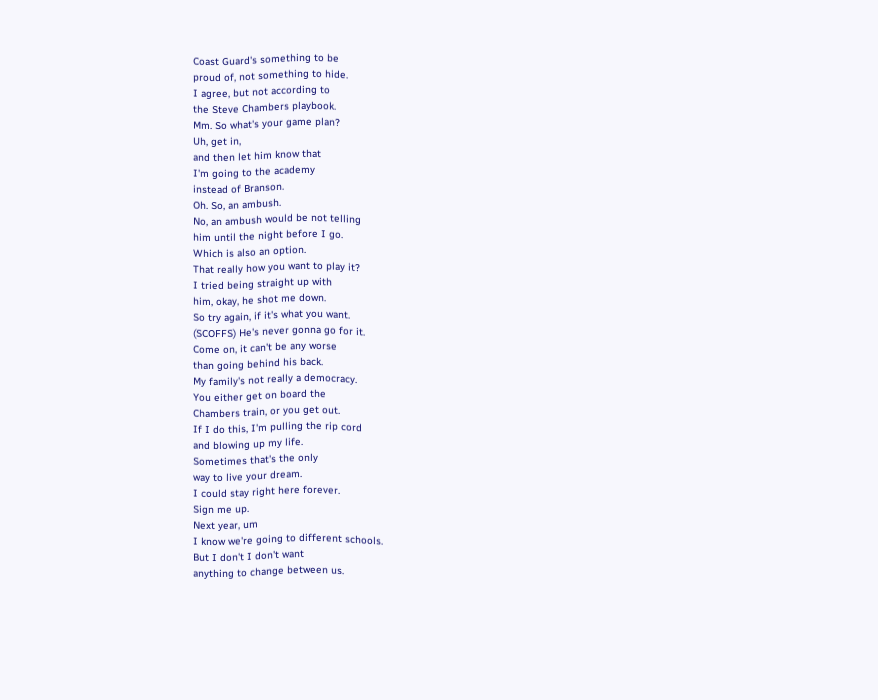Coast Guard's something to be
proud of, not something to hide.
I agree, but not according to
the Steve Chambers playbook.
Mm. So what's your game plan?
Uh, get in,
and then let him know that
I'm going to the academy
instead of Branson.
Oh. So, an ambush.
No, an ambush would be not telling
him until the night before I go.
Which is also an option.
That really how you want to play it?
I tried being straight up with
him, okay, he shot me down.
So try again, if it's what you want.
(SCOFFS) He's never gonna go for it.
Come on, it can't be any worse
than going behind his back.
My family's not really a democracy.
You either get on board the
Chambers train, or you get out.
If I do this, I'm pulling the rip cord
and blowing up my life.
Sometimes that's the only
way to live your dream.
I could stay right here forever.
Sign me up.
Next year, um
I know we're going to different schools.
But I don't I don't want
anything to change between us.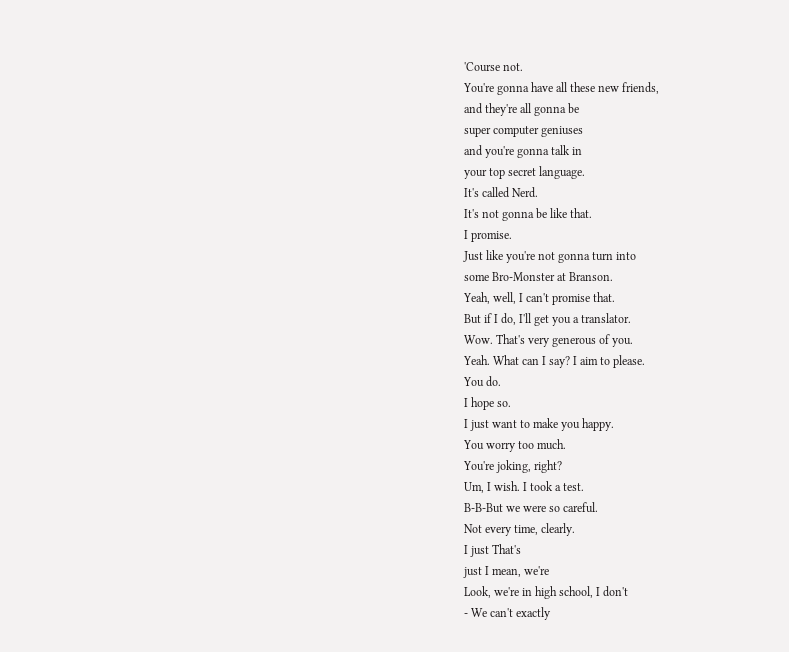'Course not.
You're gonna have all these new friends,
and they're all gonna be
super computer geniuses
and you're gonna talk in
your top secret language.
It's called Nerd.
It's not gonna be like that.
I promise.
Just like you're not gonna turn into
some Bro-Monster at Branson.
Yeah, well, I can't promise that.
But if I do, I'll get you a translator.
Wow. That's very generous of you.
Yeah. What can I say? I aim to please.
You do.
I hope so.
I just want to make you happy.
You worry too much.
You're joking, right?
Um, I wish. I took a test.
B-B-But we were so careful.
Not every time, clearly.
I just That's
just I mean, we're
Look, we're in high school, I don't
- We can't exactly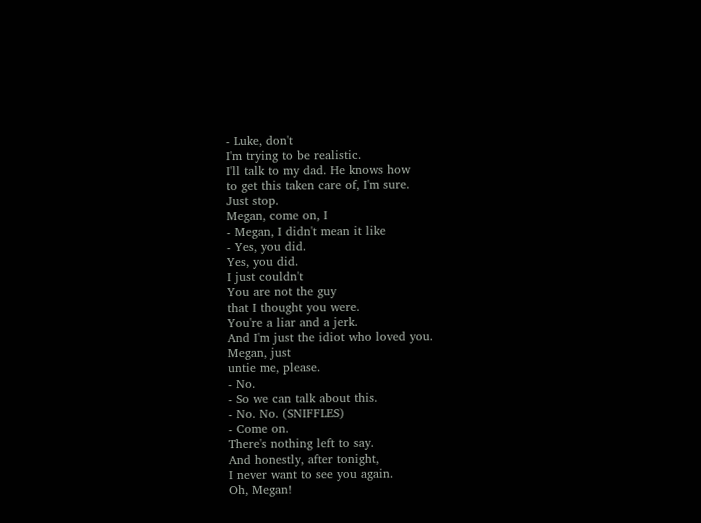- Luke, don't
I'm trying to be realistic.
I'll talk to my dad. He knows how
to get this taken care of, I'm sure.
Just stop.
Megan, come on, I
- Megan, I didn't mean it like
- Yes, you did.
Yes, you did.
I just couldn't
You are not the guy
that I thought you were.
You're a liar and a jerk.
And I'm just the idiot who loved you.
Megan, just
untie me, please.
- No.
- So we can talk about this.
- No. No. (SNIFFLES)
- Come on.
There's nothing left to say.
And honestly, after tonight,
I never want to see you again.
Oh, Megan!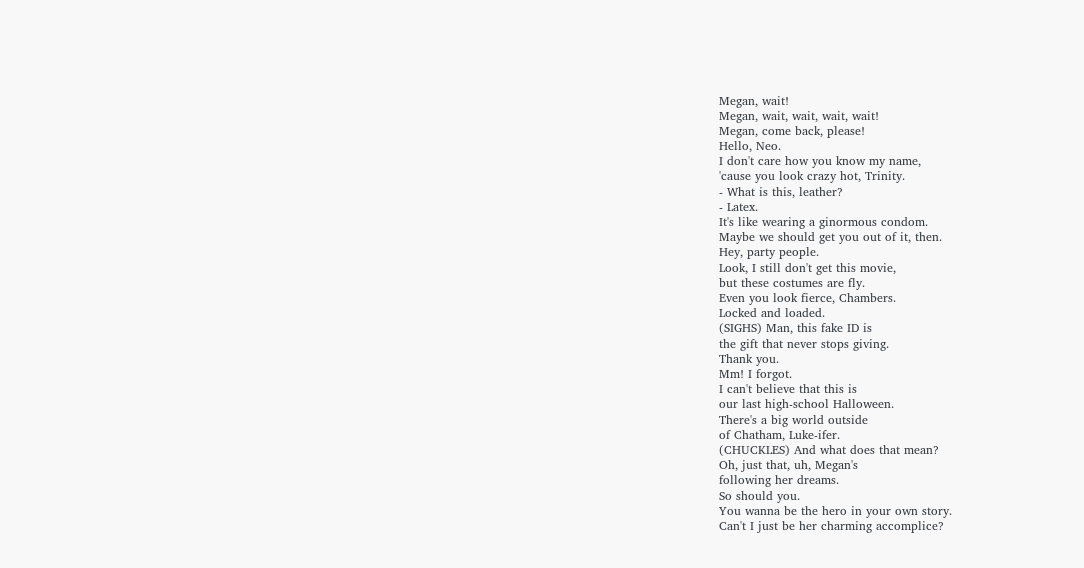Megan, wait!
Megan, wait, wait, wait, wait!
Megan, come back, please!
Hello, Neo.
I don't care how you know my name,
'cause you look crazy hot, Trinity.
- What is this, leather?
- Latex.
It's like wearing a ginormous condom.
Maybe we should get you out of it, then.
Hey, party people.
Look, I still don't get this movie,
but these costumes are fly.
Even you look fierce, Chambers.
Locked and loaded.
(SIGHS) Man, this fake ID is
the gift that never stops giving.
Thank you.
Mm! I forgot.
I can't believe that this is
our last high-school Halloween.
There's a big world outside
of Chatham, Luke-ifer.
(CHUCKLES) And what does that mean?
Oh, just that, uh, Megan's
following her dreams.
So should you.
You wanna be the hero in your own story.
Can't I just be her charming accomplice?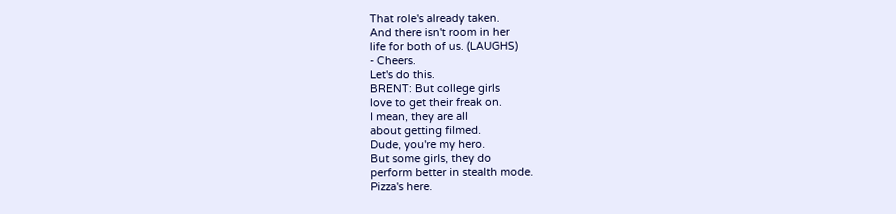That role's already taken.
And there isn't room in her
life for both of us. (LAUGHS)
- Cheers.
Let's do this.
BRENT: But college girls
love to get their freak on.
I mean, they are all
about getting filmed.
Dude, you're my hero.
But some girls, they do
perform better in stealth mode.
Pizza's here.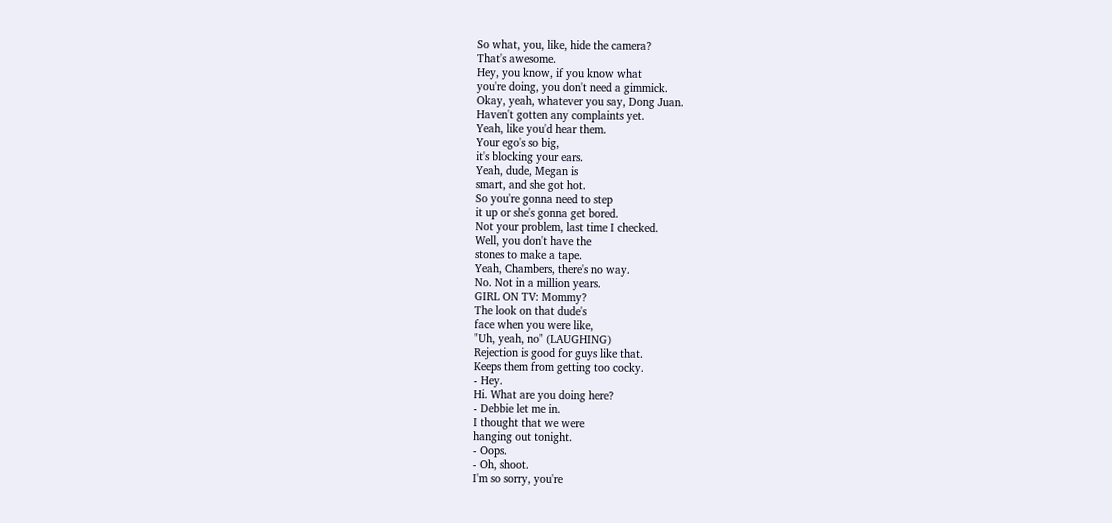So what, you, like, hide the camera?
That's awesome.
Hey, you know, if you know what
you're doing, you don't need a gimmick.
Okay, yeah, whatever you say, Dong Juan.
Haven't gotten any complaints yet.
Yeah, like you'd hear them.
Your ego's so big,
it's blocking your ears.
Yeah, dude, Megan is
smart, and she got hot.
So you're gonna need to step
it up or she's gonna get bored.
Not your problem, last time I checked.
Well, you don't have the
stones to make a tape.
Yeah, Chambers, there's no way.
No. Not in a million years.
GIRL ON TV: Mommy?
The look on that dude's
face when you were like,
"Uh, yeah, no" (LAUGHING)
Rejection is good for guys like that.
Keeps them from getting too cocky.
- Hey.
Hi. What are you doing here?
- Debbie let me in.
I thought that we were
hanging out tonight.
- Oops.
- Oh, shoot.
I'm so sorry, you're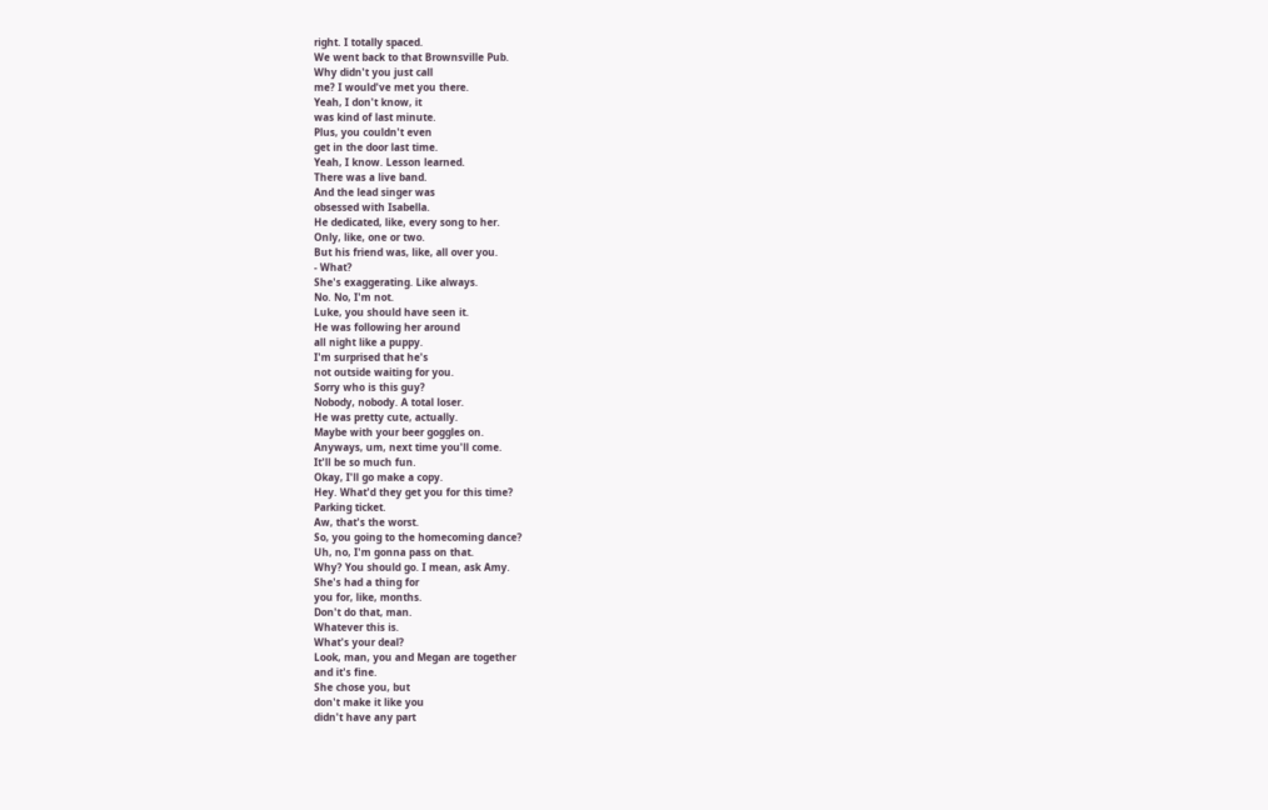right. I totally spaced.
We went back to that Brownsville Pub.
Why didn't you just call
me? I would've met you there.
Yeah, I don't know, it
was kind of last minute.
Plus, you couldn't even
get in the door last time.
Yeah, I know. Lesson learned.
There was a live band.
And the lead singer was
obsessed with Isabella.
He dedicated, like, every song to her.
Only, like, one or two.
But his friend was, like, all over you.
- What?
She's exaggerating. Like always.
No. No, I'm not.
Luke, you should have seen it.
He was following her around
all night like a puppy.
I'm surprised that he's
not outside waiting for you.
Sorry who is this guy?
Nobody, nobody. A total loser.
He was pretty cute, actually.
Maybe with your beer goggles on.
Anyways, um, next time you'll come.
It'll be so much fun.
Okay, I'll go make a copy.
Hey. What'd they get you for this time?
Parking ticket.
Aw, that's the worst.
So, you going to the homecoming dance?
Uh, no, I'm gonna pass on that.
Why? You should go. I mean, ask Amy.
She's had a thing for
you for, like, months.
Don't do that, man.
Whatever this is.
What's your deal?
Look, man, you and Megan are together
and it's fine.
She chose you, but
don't make it like you
didn't have any part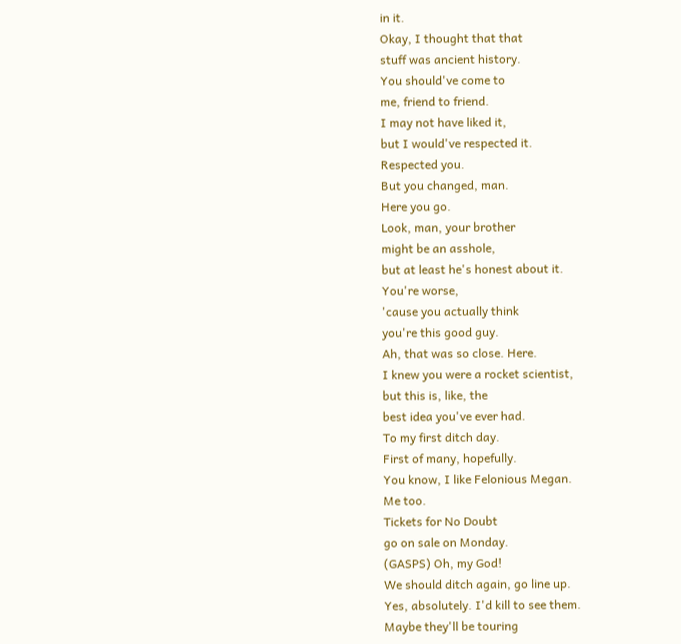in it.
Okay, I thought that that
stuff was ancient history.
You should've come to
me, friend to friend.
I may not have liked it,
but I would've respected it.
Respected you.
But you changed, man.
Here you go.
Look, man, your brother
might be an asshole,
but at least he's honest about it.
You're worse,
'cause you actually think
you're this good guy.
Ah, that was so close. Here.
I knew you were a rocket scientist,
but this is, like, the
best idea you've ever had.
To my first ditch day.
First of many, hopefully.
You know, I like Felonious Megan.
Me too.
Tickets for No Doubt
go on sale on Monday.
(GASPS) Oh, my God!
We should ditch again, go line up.
Yes, absolutely. I'd kill to see them.
Maybe they'll be touring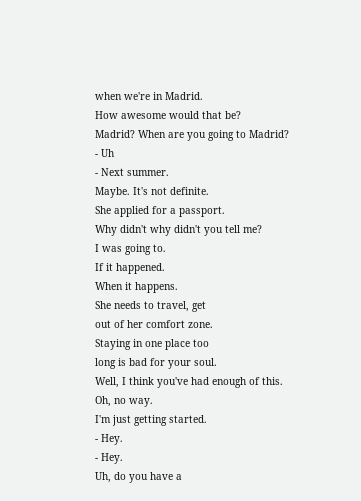when we're in Madrid.
How awesome would that be?
Madrid? When are you going to Madrid?
- Uh
- Next summer.
Maybe. It's not definite.
She applied for a passport.
Why didn't why didn't you tell me?
I was going to.
If it happened.
When it happens.
She needs to travel, get
out of her comfort zone.
Staying in one place too
long is bad for your soul.
Well, I think you've had enough of this.
Oh, no way.
I'm just getting started.
- Hey.
- Hey.
Uh, do you have a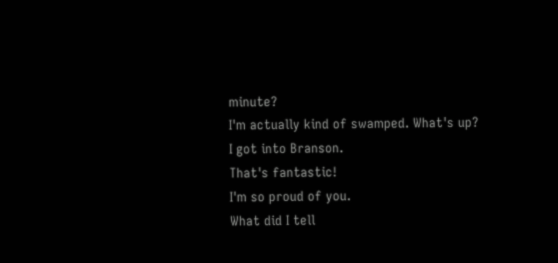minute?
I'm actually kind of swamped. What's up?
I got into Branson.
That's fantastic!
I'm so proud of you.
What did I tell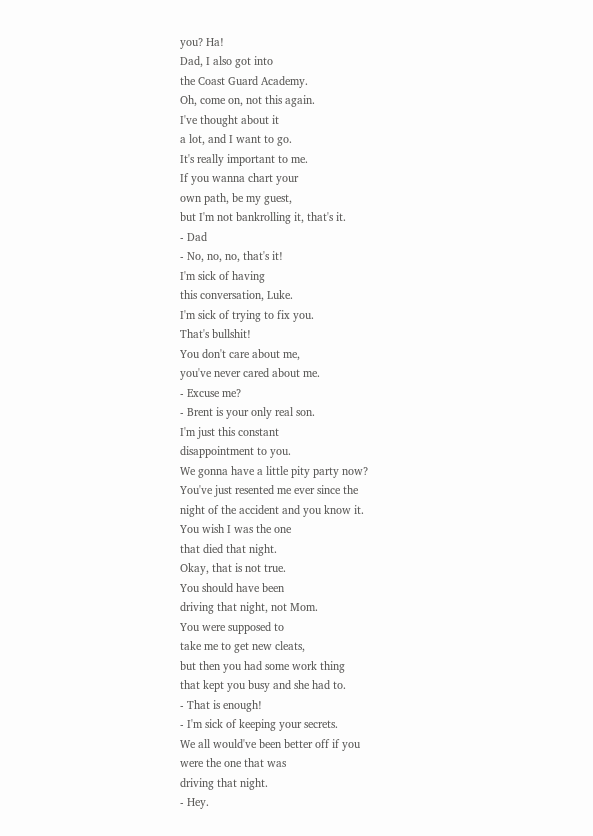you? Ha!
Dad, I also got into
the Coast Guard Academy.
Oh, come on, not this again.
I've thought about it
a lot, and I want to go.
It's really important to me.
If you wanna chart your
own path, be my guest,
but I'm not bankrolling it, that's it.
- Dad
- No, no, no, that's it!
I'm sick of having
this conversation, Luke.
I'm sick of trying to fix you.
That's bullshit!
You don't care about me,
you've never cared about me.
- Excuse me?
- Brent is your only real son.
I'm just this constant
disappointment to you.
We gonna have a little pity party now?
You've just resented me ever since the
night of the accident and you know it.
You wish I was the one
that died that night.
Okay, that is not true.
You should have been
driving that night, not Mom.
You were supposed to
take me to get new cleats,
but then you had some work thing
that kept you busy and she had to.
- That is enough!
- I'm sick of keeping your secrets.
We all would've been better off if you
were the one that was
driving that night.
- Hey.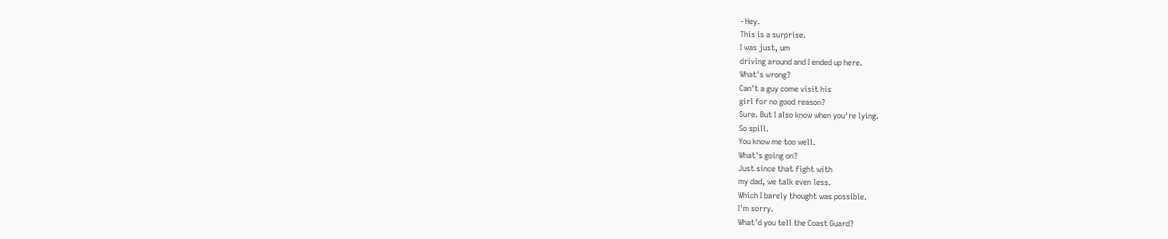- Hey.
This is a surprise.
I was just, um
driving around and I ended up here.
What's wrong?
Can't a guy come visit his
girl for no good reason?
Sure. But I also know when you're lying.
So spill.
You know me too well.
What's going on?
Just since that fight with
my dad, we talk even less.
Which I barely thought was possible.
I'm sorry.
What'd you tell the Coast Guard?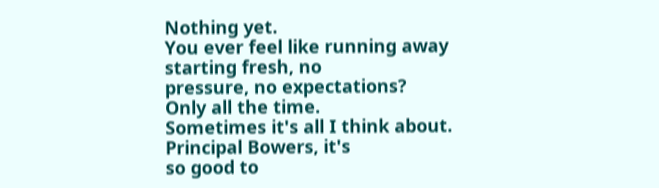Nothing yet.
You ever feel like running away
starting fresh, no
pressure, no expectations?
Only all the time.
Sometimes it's all I think about.
Principal Bowers, it's
so good to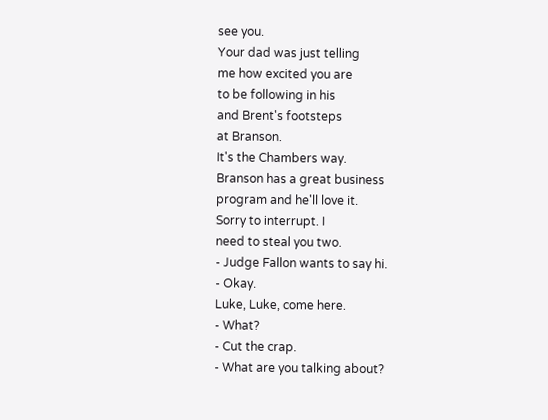see you.
Your dad was just telling
me how excited you are
to be following in his
and Brent's footsteps
at Branson.
It's the Chambers way.
Branson has a great business
program and he'll love it.
Sorry to interrupt. I
need to steal you two.
- Judge Fallon wants to say hi.
- Okay.
Luke, Luke, come here.
- What?
- Cut the crap.
- What are you talking about?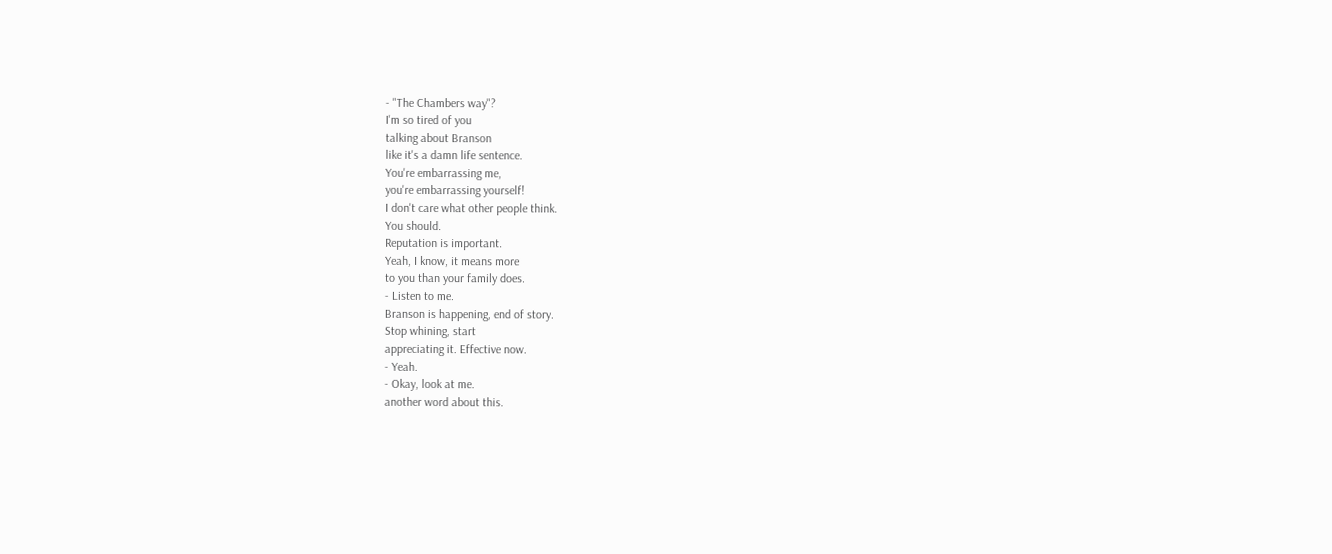- "The Chambers way"?
I'm so tired of you
talking about Branson
like it's a damn life sentence.
You're embarrassing me,
you're embarrassing yourself!
I don't care what other people think.
You should.
Reputation is important.
Yeah, I know, it means more
to you than your family does.
- Listen to me.
Branson is happening, end of story.
Stop whining, start
appreciating it. Effective now.
- Yeah.
- Okay, look at me.
another word about this.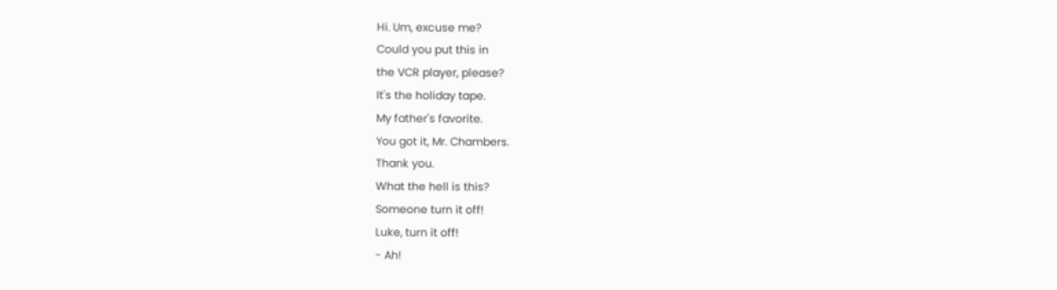Hi. Um, excuse me?
Could you put this in
the VCR player, please?
It's the holiday tape.
My father's favorite.
You got it, Mr. Chambers.
Thank you.
What the hell is this?
Someone turn it off!
Luke, turn it off!
- Ah!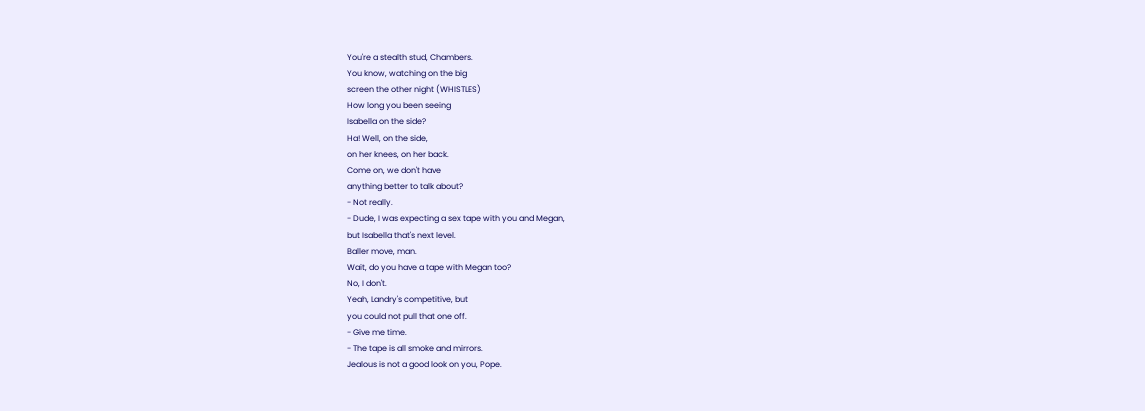You're a stealth stud, Chambers.
You know, watching on the big
screen the other night (WHISTLES)
How long you been seeing
Isabella on the side?
Ha! Well, on the side,
on her knees, on her back.
Come on, we don't have
anything better to talk about?
- Not really.
- Dude, I was expecting a sex tape with you and Megan,
but Isabella that's next level.
Baller move, man.
Wait, do you have a tape with Megan too?
No, I don't.
Yeah, Landry's competitive, but
you could not pull that one off.
- Give me time.
- The tape is all smoke and mirrors.
Jealous is not a good look on you, Pope.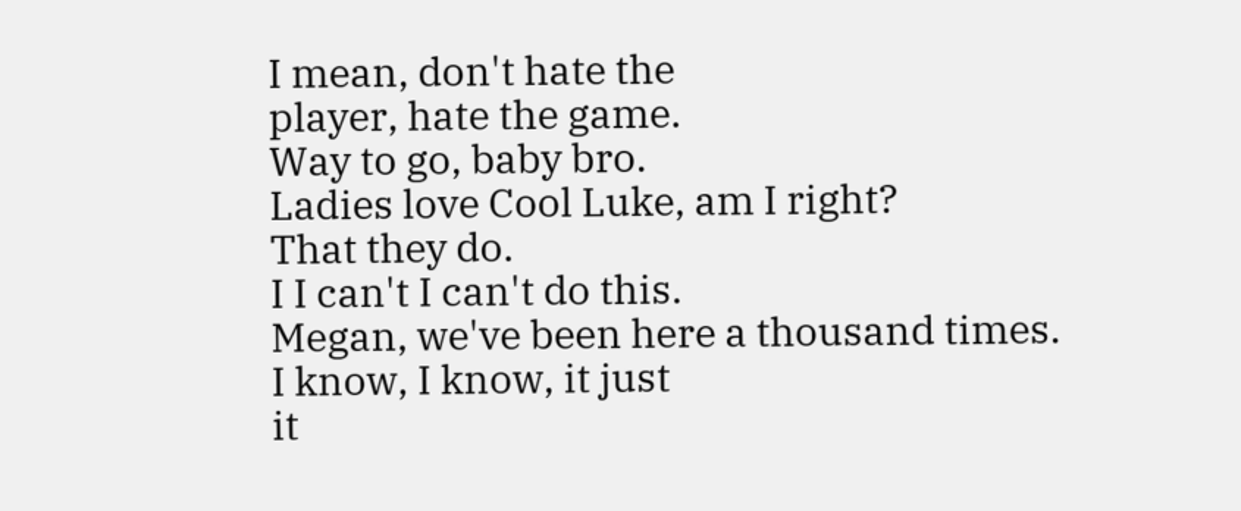I mean, don't hate the
player, hate the game.
Way to go, baby bro.
Ladies love Cool Luke, am I right?
That they do.
I I can't I can't do this.
Megan, we've been here a thousand times.
I know, I know, it just
it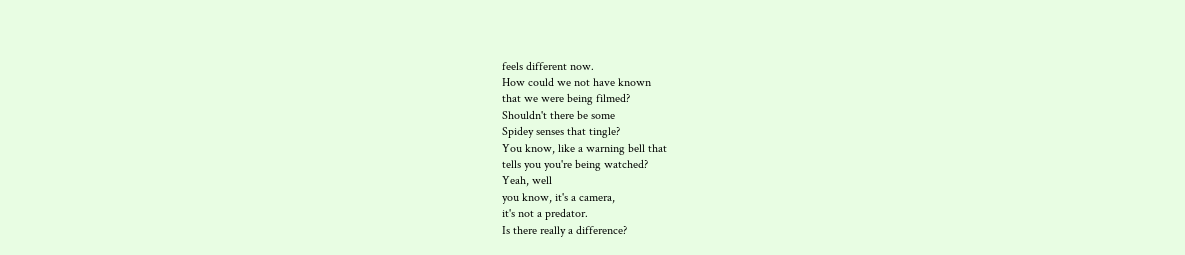feels different now.
How could we not have known
that we were being filmed?
Shouldn't there be some
Spidey senses that tingle?
You know, like a warning bell that
tells you you're being watched?
Yeah, well
you know, it's a camera,
it's not a predator.
Is there really a difference?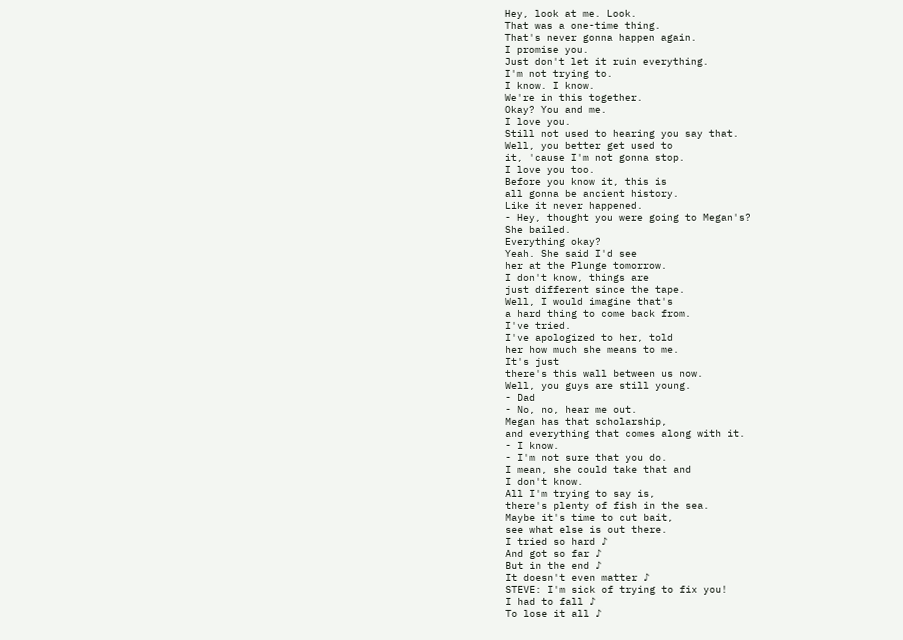Hey, look at me. Look.
That was a one-time thing.
That's never gonna happen again.
I promise you.
Just don't let it ruin everything.
I'm not trying to.
I know. I know.
We're in this together.
Okay? You and me.
I love you.
Still not used to hearing you say that.
Well, you better get used to
it, 'cause I'm not gonna stop.
I love you too.
Before you know it, this is
all gonna be ancient history.
Like it never happened.
- Hey, thought you were going to Megan's?
She bailed.
Everything okay?
Yeah. She said I'd see
her at the Plunge tomorrow.
I don't know, things are
just different since the tape.
Well, I would imagine that's
a hard thing to come back from.
I've tried.
I've apologized to her, told
her how much she means to me.
It's just
there's this wall between us now.
Well, you guys are still young.
- Dad
- No, no, hear me out.
Megan has that scholarship,
and everything that comes along with it.
- I know.
- I'm not sure that you do.
I mean, she could take that and
I don't know.
All I'm trying to say is,
there's plenty of fish in the sea.
Maybe it's time to cut bait,
see what else is out there.
I tried so hard ♪
And got so far ♪
But in the end ♪
It doesn't even matter ♪
STEVE: I'm sick of trying to fix you!
I had to fall ♪
To lose it all ♪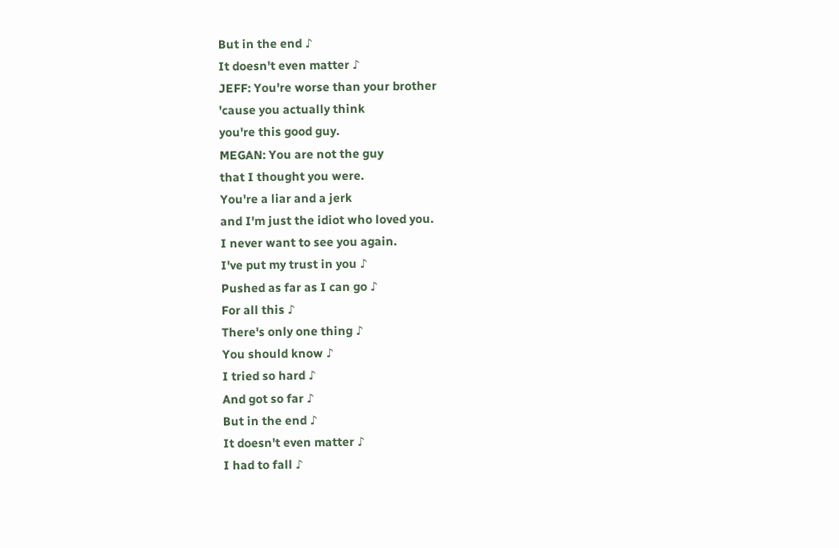But in the end ♪
It doesn't even matter ♪
JEFF: You're worse than your brother
'cause you actually think
you're this good guy.
MEGAN: You are not the guy
that I thought you were.
You're a liar and a jerk
and I'm just the idiot who loved you.
I never want to see you again.
I've put my trust in you ♪
Pushed as far as I can go ♪
For all this ♪
There's only one thing ♪
You should know ♪
I tried so hard ♪
And got so far ♪
But in the end ♪
It doesn't even matter ♪
I had to fall ♪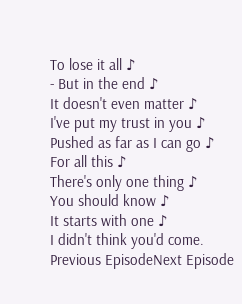To lose it all ♪
- But in the end ♪
It doesn't even matter ♪
I've put my trust in you ♪
Pushed as far as I can go ♪
For all this ♪
There's only one thing ♪
You should know ♪
It starts with one ♪
I didn't think you'd come.
Previous EpisodeNext Episode